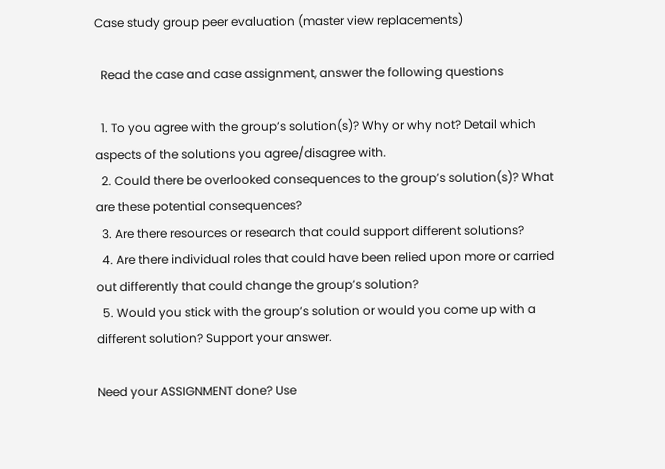Case study group peer evaluation (master view replacements)

  Read the case and case assignment, answer the following questions

  1. To you agree with the group’s solution(s)? Why or why not? Detail which aspects of the solutions you agree/disagree with.
  2. Could there be overlooked consequences to the group’s solution(s)? What are these potential consequences?
  3. Are there resources or research that could support different solutions?
  4. Are there individual roles that could have been relied upon more or carried out differently that could change the group’s solution?
  5. Would you stick with the group’s solution or would you come up with a different solution? Support your answer.

Need your ASSIGNMENT done? Use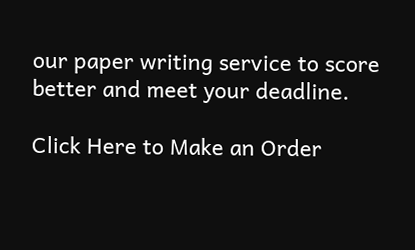our paper writing service to score better and meet your deadline.

Click Here to Make an Order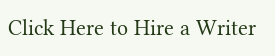Click Here to Hire a Writer